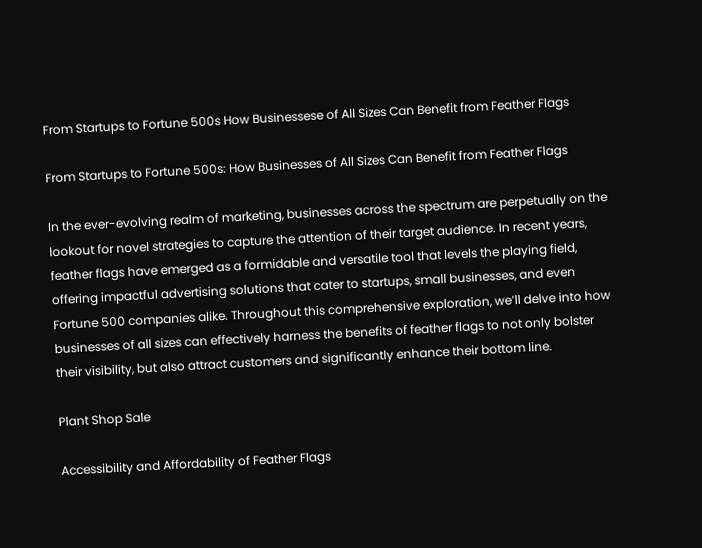From Startups to Fortune 500s How Businessese of All Sizes Can Benefit from Feather Flags

From Startups to Fortune 500s: How Businesses of All Sizes Can Benefit from Feather Flags

In the ever-evolving realm of marketing, businesses across the spectrum are perpetually on the lookout for novel strategies to capture the attention of their target audience. In recent years, feather flags have emerged as a formidable and versatile tool that levels the playing field, offering impactful advertising solutions that cater to startups, small businesses, and even Fortune 500 companies alike. Throughout this comprehensive exploration, we’ll delve into how businesses of all sizes can effectively harness the benefits of feather flags to not only bolster their visibility, but also attract customers and significantly enhance their bottom line.

Plant Shop Sale

Accessibility and Affordability of Feather Flags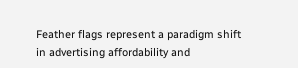Feather flags represent a paradigm shift in advertising affordability and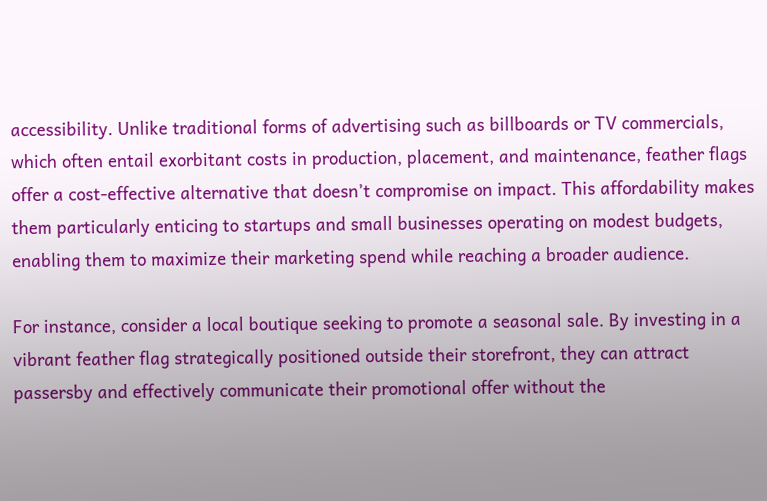accessibility. Unlike traditional forms of advertising such as billboards or TV commercials, which often entail exorbitant costs in production, placement, and maintenance, feather flags offer a cost-effective alternative that doesn’t compromise on impact. This affordability makes them particularly enticing to startups and small businesses operating on modest budgets, enabling them to maximize their marketing spend while reaching a broader audience.

For instance, consider a local boutique seeking to promote a seasonal sale. By investing in a vibrant feather flag strategically positioned outside their storefront, they can attract passersby and effectively communicate their promotional offer without the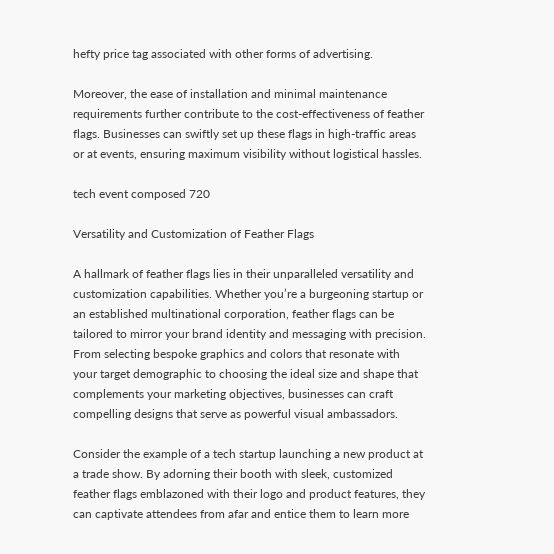hefty price tag associated with other forms of advertising.

Moreover, the ease of installation and minimal maintenance requirements further contribute to the cost-effectiveness of feather flags. Businesses can swiftly set up these flags in high-traffic areas or at events, ensuring maximum visibility without logistical hassles.

tech event composed 720

Versatility and Customization of Feather Flags

A hallmark of feather flags lies in their unparalleled versatility and customization capabilities. Whether you’re a burgeoning startup or an established multinational corporation, feather flags can be tailored to mirror your brand identity and messaging with precision. From selecting bespoke graphics and colors that resonate with your target demographic to choosing the ideal size and shape that complements your marketing objectives, businesses can craft compelling designs that serve as powerful visual ambassadors.

Consider the example of a tech startup launching a new product at a trade show. By adorning their booth with sleek, customized feather flags emblazoned with their logo and product features, they can captivate attendees from afar and entice them to learn more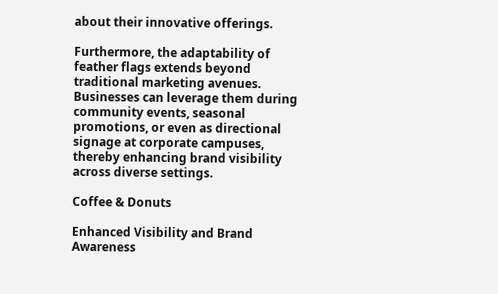about their innovative offerings.

Furthermore, the adaptability of feather flags extends beyond traditional marketing avenues. Businesses can leverage them during community events, seasonal promotions, or even as directional signage at corporate campuses, thereby enhancing brand visibility across diverse settings.

Coffee & Donuts

Enhanced Visibility and Brand Awareness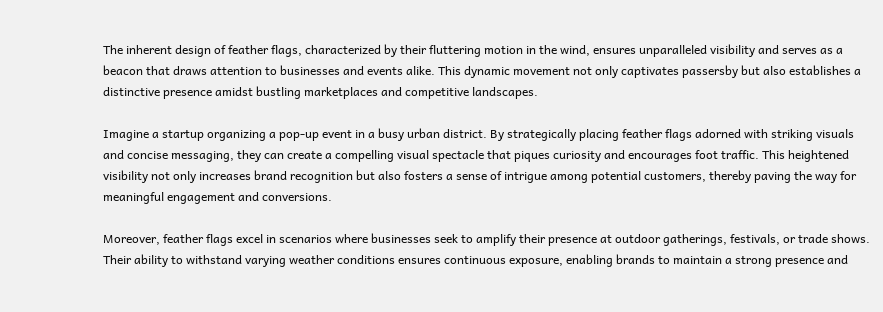The inherent design of feather flags, characterized by their fluttering motion in the wind, ensures unparalleled visibility and serves as a beacon that draws attention to businesses and events alike. This dynamic movement not only captivates passersby but also establishes a distinctive presence amidst bustling marketplaces and competitive landscapes.

Imagine a startup organizing a pop-up event in a busy urban district. By strategically placing feather flags adorned with striking visuals and concise messaging, they can create a compelling visual spectacle that piques curiosity and encourages foot traffic. This heightened visibility not only increases brand recognition but also fosters a sense of intrigue among potential customers, thereby paving the way for meaningful engagement and conversions.

Moreover, feather flags excel in scenarios where businesses seek to amplify their presence at outdoor gatherings, festivals, or trade shows. Their ability to withstand varying weather conditions ensures continuous exposure, enabling brands to maintain a strong presence and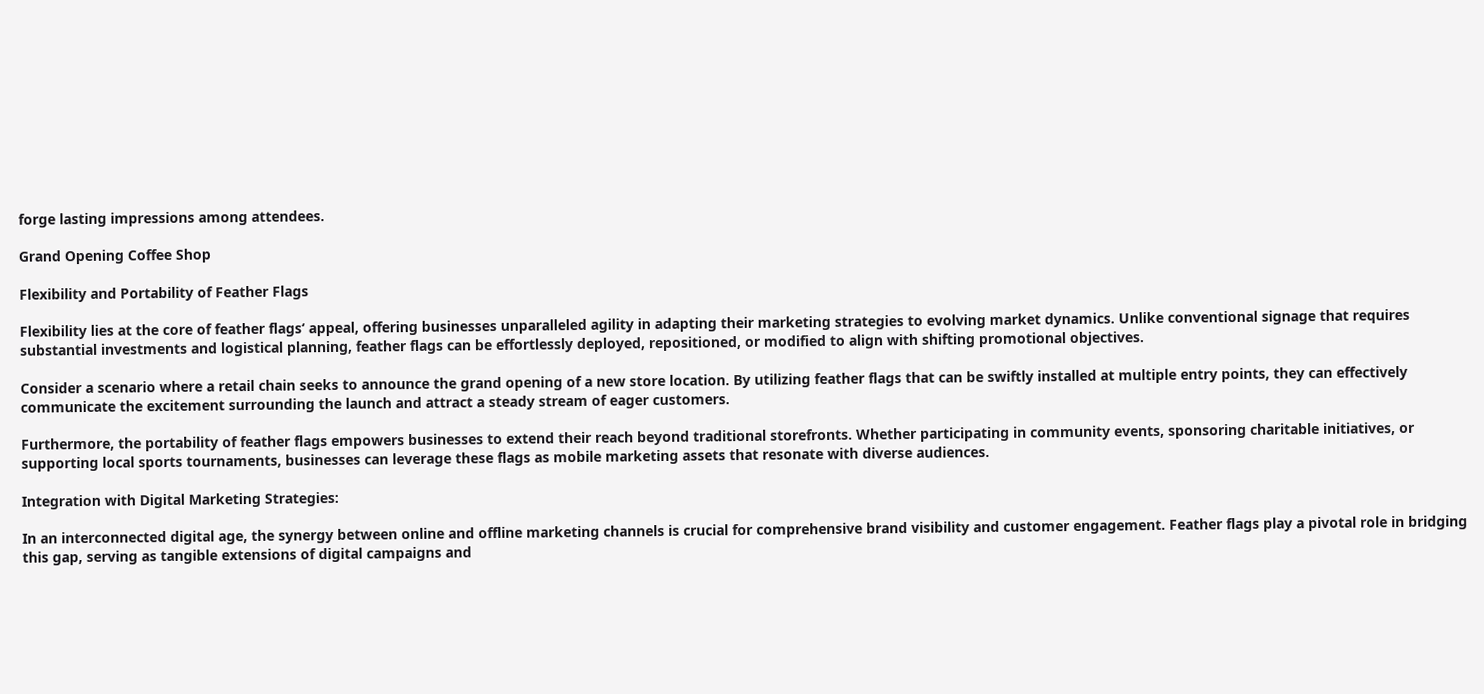forge lasting impressions among attendees.

Grand Opening Coffee Shop

Flexibility and Portability of Feather Flags

Flexibility lies at the core of feather flags‘ appeal, offering businesses unparalleled agility in adapting their marketing strategies to evolving market dynamics. Unlike conventional signage that requires substantial investments and logistical planning, feather flags can be effortlessly deployed, repositioned, or modified to align with shifting promotional objectives.

Consider a scenario where a retail chain seeks to announce the grand opening of a new store location. By utilizing feather flags that can be swiftly installed at multiple entry points, they can effectively communicate the excitement surrounding the launch and attract a steady stream of eager customers.

Furthermore, the portability of feather flags empowers businesses to extend their reach beyond traditional storefronts. Whether participating in community events, sponsoring charitable initiatives, or supporting local sports tournaments, businesses can leverage these flags as mobile marketing assets that resonate with diverse audiences.

Integration with Digital Marketing Strategies:

In an interconnected digital age, the synergy between online and offline marketing channels is crucial for comprehensive brand visibility and customer engagement. Feather flags play a pivotal role in bridging this gap, serving as tangible extensions of digital campaigns and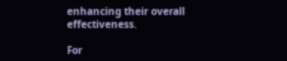enhancing their overall effectiveness.

For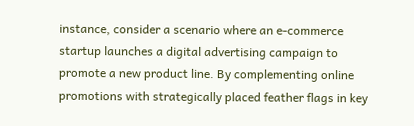instance, consider a scenario where an e-commerce startup launches a digital advertising campaign to promote a new product line. By complementing online promotions with strategically placed feather flags in key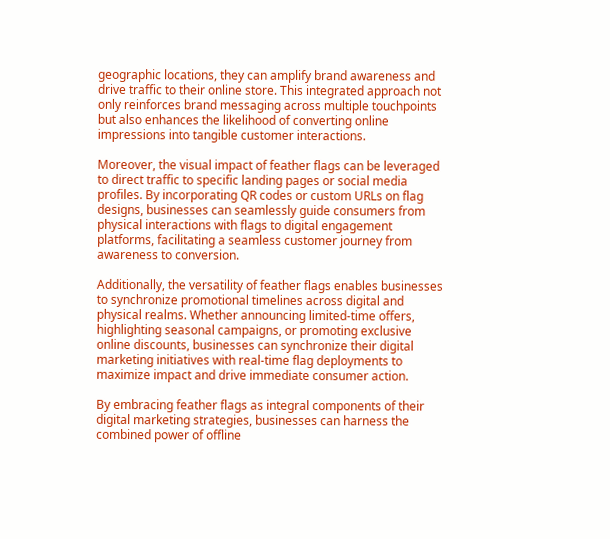geographic locations, they can amplify brand awareness and drive traffic to their online store. This integrated approach not only reinforces brand messaging across multiple touchpoints but also enhances the likelihood of converting online impressions into tangible customer interactions.

Moreover, the visual impact of feather flags can be leveraged to direct traffic to specific landing pages or social media profiles. By incorporating QR codes or custom URLs on flag designs, businesses can seamlessly guide consumers from physical interactions with flags to digital engagement platforms, facilitating a seamless customer journey from awareness to conversion.

Additionally, the versatility of feather flags enables businesses to synchronize promotional timelines across digital and physical realms. Whether announcing limited-time offers, highlighting seasonal campaigns, or promoting exclusive online discounts, businesses can synchronize their digital marketing initiatives with real-time flag deployments to maximize impact and drive immediate consumer action.

By embracing feather flags as integral components of their digital marketing strategies, businesses can harness the combined power of offline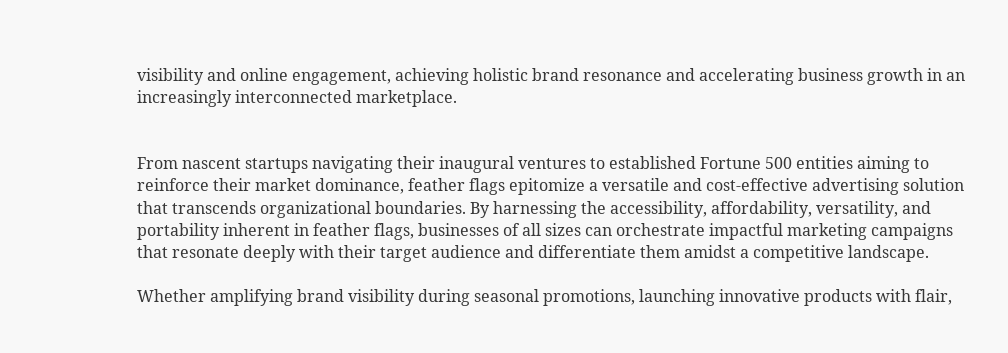visibility and online engagement, achieving holistic brand resonance and accelerating business growth in an increasingly interconnected marketplace.


From nascent startups navigating their inaugural ventures to established Fortune 500 entities aiming to reinforce their market dominance, feather flags epitomize a versatile and cost-effective advertising solution that transcends organizational boundaries. By harnessing the accessibility, affordability, versatility, and portability inherent in feather flags, businesses of all sizes can orchestrate impactful marketing campaigns that resonate deeply with their target audience and differentiate them amidst a competitive landscape.

Whether amplifying brand visibility during seasonal promotions, launching innovative products with flair,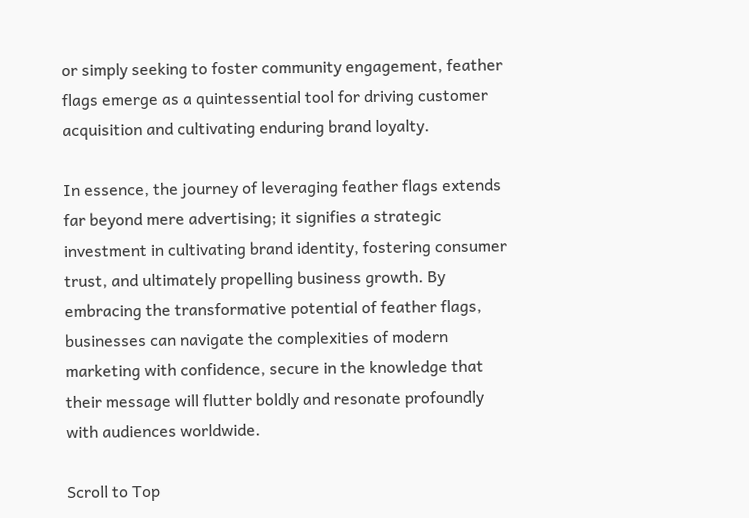or simply seeking to foster community engagement, feather flags emerge as a quintessential tool for driving customer acquisition and cultivating enduring brand loyalty.

In essence, the journey of leveraging feather flags extends far beyond mere advertising; it signifies a strategic investment in cultivating brand identity, fostering consumer trust, and ultimately propelling business growth. By embracing the transformative potential of feather flags, businesses can navigate the complexities of modern marketing with confidence, secure in the knowledge that their message will flutter boldly and resonate profoundly with audiences worldwide.

Scroll to Top